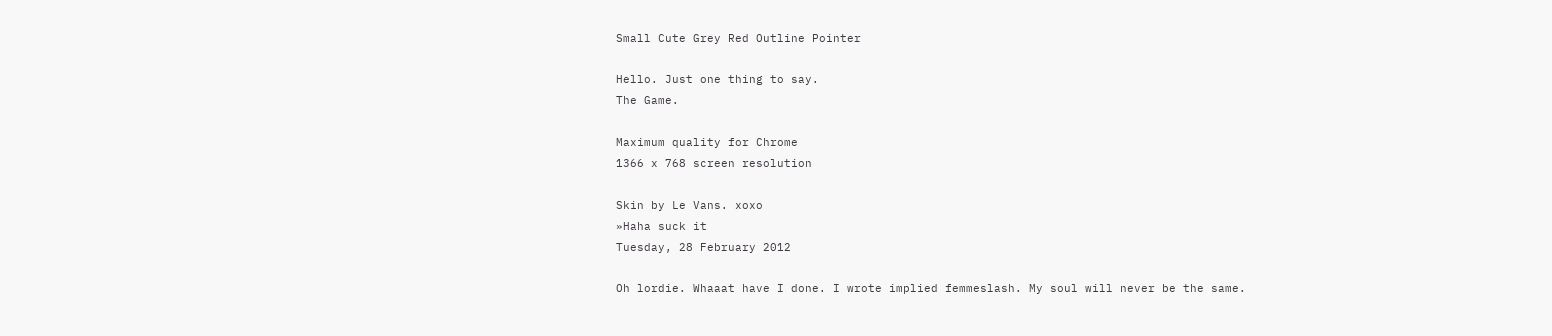Small Cute Grey Red Outline Pointer

Hello. Just one thing to say.
The Game.

Maximum quality for Chrome
1366 x 768 screen resolution

Skin by Le Vans. xoxo
»Haha suck it
Tuesday, 28 February 2012

Oh lordie. Whaaat have I done. I wrote implied femmeslash. My soul will never be the same.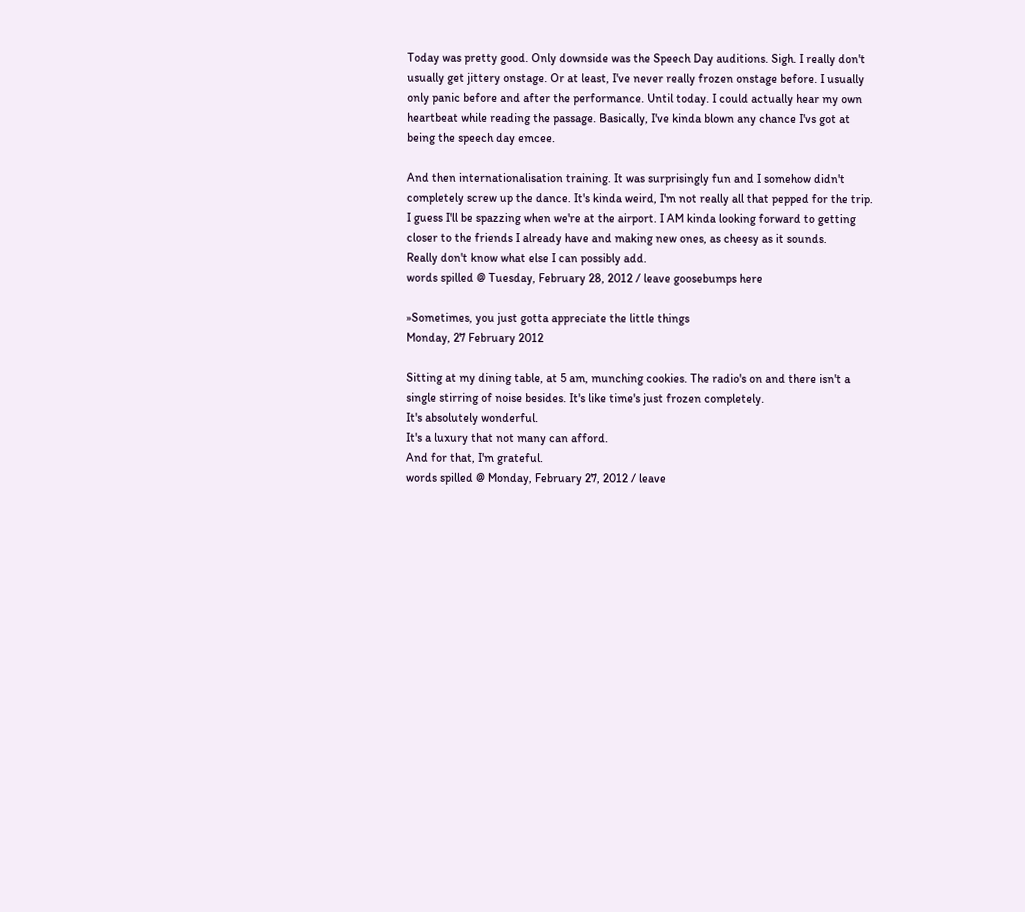Today was pretty good. Only downside was the Speech Day auditions. Sigh. I really don't usually get jittery onstage. Or at least, I've never really frozen onstage before. I usually only panic before and after the performance. Until today. I could actually hear my own heartbeat while reading the passage. Basically, I've kinda blown any chance I'vs got at being the speech day emcee.

And then internationalisation training. It was surprisingly fun and I somehow didn't completely screw up the dance. It's kinda weird, I'm not really all that pepped for the trip. I guess I'll be spazzing when we're at the airport. I AM kinda looking forward to getting closer to the friends I already have and making new ones, as cheesy as it sounds.
Really don't know what else I can possibly add.
words spilled @ Tuesday, February 28, 2012 / leave goosebumps here

»Sometimes, you just gotta appreciate the little things
Monday, 27 February 2012

Sitting at my dining table, at 5 am, munching cookies. The radio's on and there isn't a single stirring of noise besides. It's like time's just frozen completely.
It's absolutely wonderful.
It's a luxury that not many can afford.
And for that, I'm grateful.
words spilled @ Monday, February 27, 2012 / leave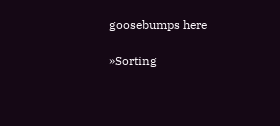goosebumps here

»Sorting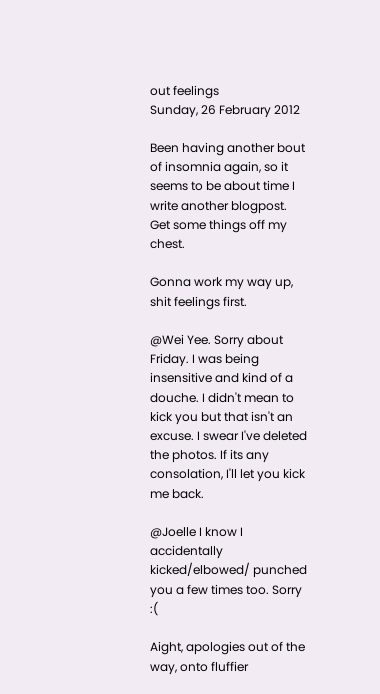out feelings
Sunday, 26 February 2012

Been having another bout of insomnia again, so it seems to be about time I write another blogpost. Get some things off my chest.

Gonna work my way up, shit feelings first.

@Wei Yee. Sorry about Friday. I was being insensitive and kind of a douche. I didn't mean to kick you but that isn't an excuse. I swear I've deleted the photos. If its any consolation, I'll let you kick me back.

@Joelle I know I accidentally kicked/elbowed/ punched you a few times too. Sorry :(

Aight, apologies out of the way, onto fluffier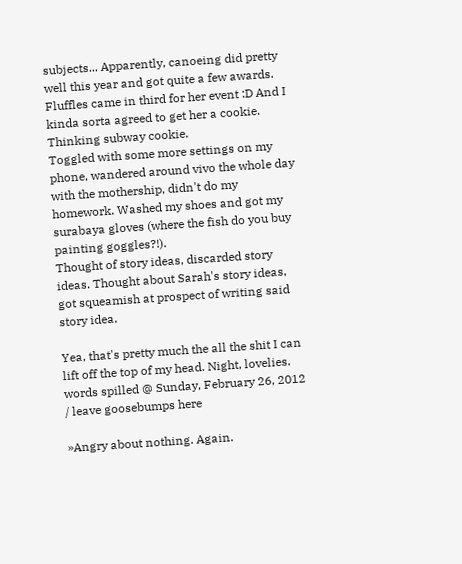subjects... Apparently, canoeing did pretty well this year and got quite a few awards. Fluffles came in third for her event :D And I kinda sorta agreed to get her a cookie. Thinking subway cookie.
Toggled with some more settings on my phone, wandered around vivo the whole day with the mothership, didn't do my homework. Washed my shoes and got my surabaya gloves (where the fish do you buy painting goggles?!).
Thought of story ideas, discarded story ideas. Thought about Sarah's story ideas, got squeamish at prospect of writing said story idea.

Yea, that's pretty much the all the shit I can lift off the top of my head. Night, lovelies.
words spilled @ Sunday, February 26, 2012 / leave goosebumps here

»Angry about nothing. Again.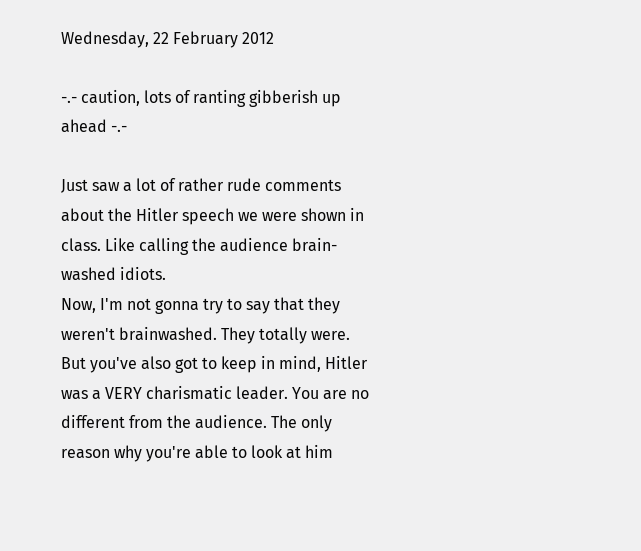Wednesday, 22 February 2012

-.- caution, lots of ranting gibberish up ahead -.-

Just saw a lot of rather rude comments about the Hitler speech we were shown in class. Like calling the audience brain-washed idiots.
Now, I'm not gonna try to say that they weren't brainwashed. They totally were. But you've also got to keep in mind, Hitler was a VERY charismatic leader. You are no different from the audience. The only reason why you're able to look at him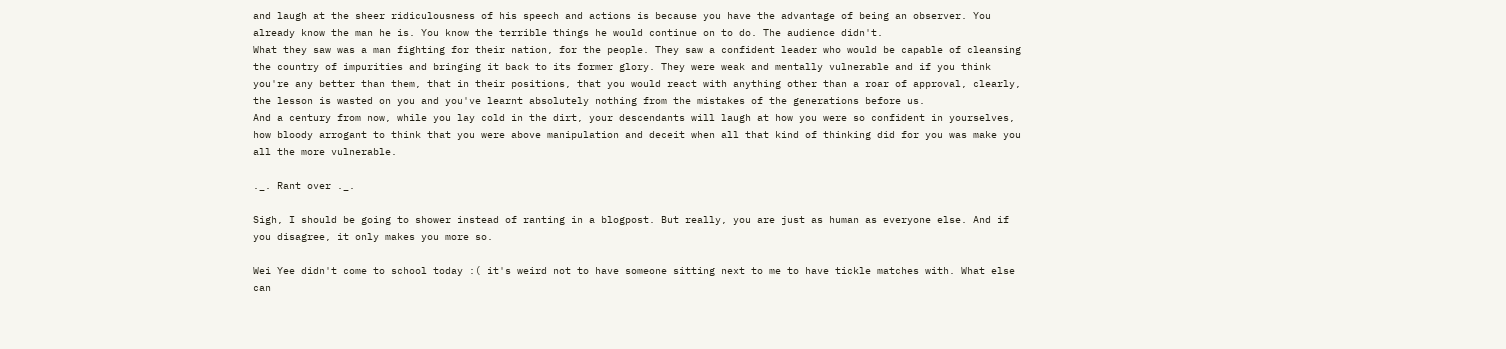and laugh at the sheer ridiculousness of his speech and actions is because you have the advantage of being an observer. You already know the man he is. You know the terrible things he would continue on to do. The audience didn't.
What they saw was a man fighting for their nation, for the people. They saw a confident leader who would be capable of cleansing the country of impurities and bringing it back to its former glory. They were weak and mentally vulnerable and if you think you're any better than them, that in their positions, that you would react with anything other than a roar of approval, clearly, the lesson is wasted on you and you've learnt absolutely nothing from the mistakes of the generations before us.
And a century from now, while you lay cold in the dirt, your descendants will laugh at how you were so confident in yourselves, how bloody arrogant to think that you were above manipulation and deceit when all that kind of thinking did for you was make you all the more vulnerable.

._. Rant over ._.

Sigh, I should be going to shower instead of ranting in a blogpost. But really, you are just as human as everyone else. And if you disagree, it only makes you more so.

Wei Yee didn't come to school today :( it's weird not to have someone sitting next to me to have tickle matches with. What else can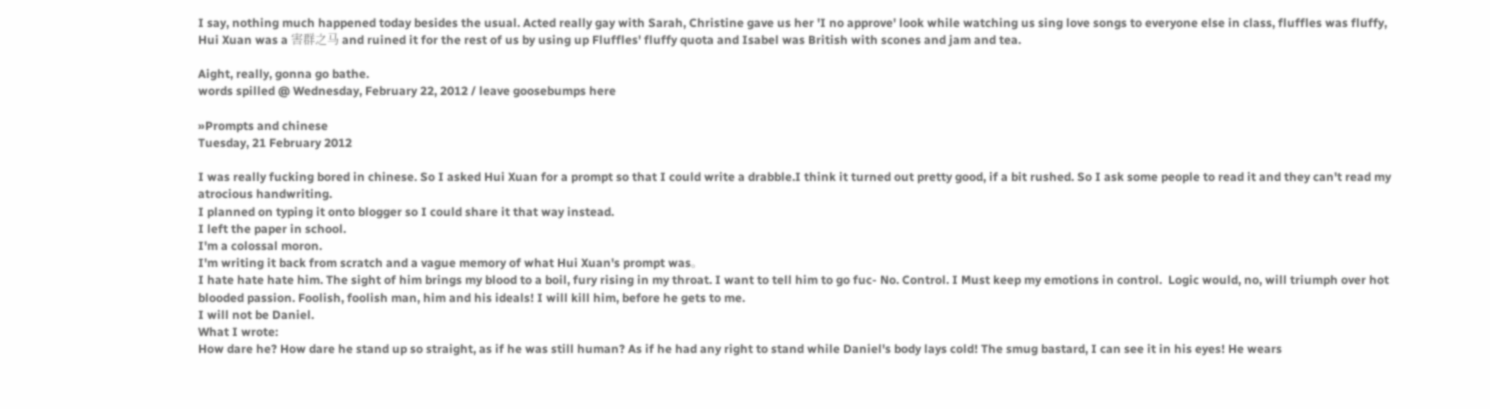I say, nothing much happened today besides the usual. Acted really gay with Sarah, Christine gave us her 'I no approve' look while watching us sing love songs to everyone else in class, fluffles was fluffy, Hui Xuan was a 害群之马 and ruined it for the rest of us by using up Fluffles' fluffy quota and Isabel was British with scones and jam and tea.

Aight, really, gonna go bathe.
words spilled @ Wednesday, February 22, 2012 / leave goosebumps here

»Prompts and chinese
Tuesday, 21 February 2012

I was really fucking bored in chinese. So I asked Hui Xuan for a prompt so that I could write a drabble.I think it turned out pretty good, if a bit rushed. So I ask some people to read it and they can't read my atrocious handwriting.
I planned on typing it onto blogger so I could share it that way instead.
I left the paper in school.
I'm a colossal moron.
I'm writing it back from scratch and a vague memory of what Hui Xuan's prompt was。
I hate hate hate him. The sight of him brings my blood to a boil, fury rising in my throat. I want to tell him to go fuc- No. Control. I Must keep my emotions in control.  Logic would, no, will triumph over hot blooded passion. Foolish, foolish man, him and his ideals! I will kill him, before he gets to me.
I will not be Daniel.
What I wrote:
How dare he? How dare he stand up so straight, as if he was still human? As if he had any right to stand while Daniel's body lays cold! The smug bastard, I can see it in his eyes! He wears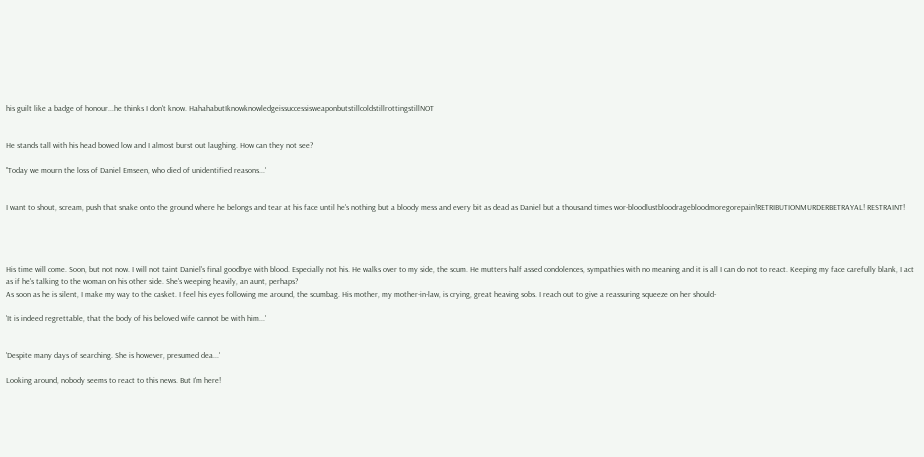his guilt like a badge of honour...he thinks I don't know. HahahabutIknowknowledgeissuccessisweaponbutstillcoldstillrottingstillNOT


He stands tall with his head bowed low and I almost burst out laughing. How can they not see?

"Today we mourn the loss of Daniel Emseen, who died of unidentified reasons...'


I want to shout, scream, push that snake onto the ground where he belongs and tear at his face until he's nothing but a bloody mess and every bit as dead as Daniel but a thousand times wor-bloodlustbloodragebloodmoregorepain!RETRIBUTIONMURDERBETRAYAL! RESTRAINT!




His time will come. Soon, but not now. I will not taint Daniel's final goodbye with blood. Especially not his. He walks over to my side, the scum. He mutters half assed condolences, sympathies with no meaning and it is all I can do not to react. Keeping my face carefully blank, I act as if he's talking to the woman on his other side. She's weeping heavily, an aunt, perhaps?
As soon as he is silent, I make my way to the casket. I feel his eyes following me around, the scumbag. His mother, my mother-in-law, is crying, great heaving sobs. I reach out to give a reassuring squeeze on her should-

'It is indeed regrettable, that the body of his beloved wife cannot be with him...'


'Despite many days of searching. She is however, presumed dea...'

Looking around, nobody seems to react to this news. But I'm here!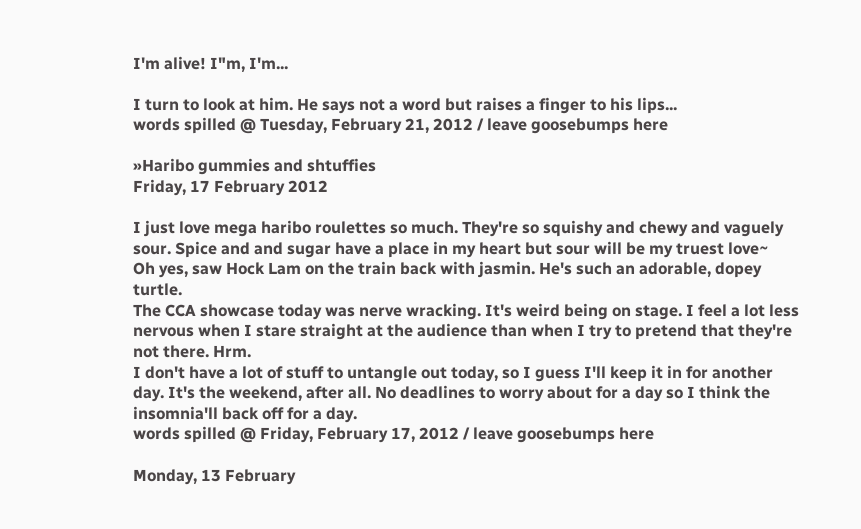I'm alive! I"m, I'm...

I turn to look at him. He says not a word but raises a finger to his lips...
words spilled @ Tuesday, February 21, 2012 / leave goosebumps here

»Haribo gummies and shtuffies
Friday, 17 February 2012

I just love mega haribo roulettes so much. They're so squishy and chewy and vaguely sour. Spice and and sugar have a place in my heart but sour will be my truest love~
Oh yes, saw Hock Lam on the train back with jasmin. He's such an adorable, dopey turtle.
The CCA showcase today was nerve wracking. It's weird being on stage. I feel a lot less nervous when I stare straight at the audience than when I try to pretend that they're not there. Hrm.
I don't have a lot of stuff to untangle out today, so I guess I'll keep it in for another day. It's the weekend, after all. No deadlines to worry about for a day so I think the insomnia'll back off for a day.
words spilled @ Friday, February 17, 2012 / leave goosebumps here

Monday, 13 February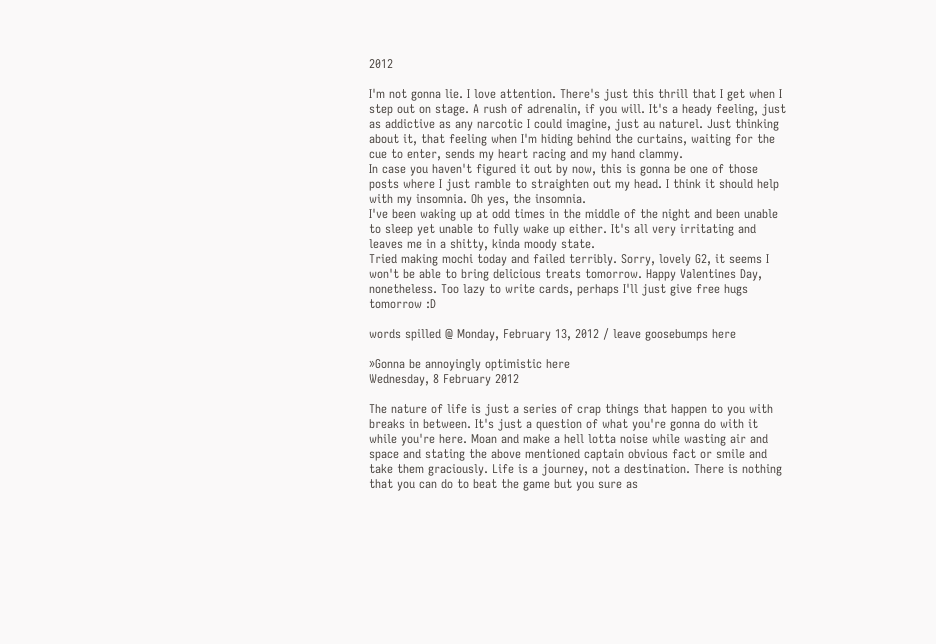2012

I'm not gonna lie. I love attention. There's just this thrill that I get when I step out on stage. A rush of adrenalin, if you will. It's a heady feeling, just as addictive as any narcotic I could imagine, just au naturel. Just thinking about it, that feeling when I'm hiding behind the curtains, waiting for the cue to enter, sends my heart racing and my hand clammy.
In case you haven't figured it out by now, this is gonna be one of those posts where I just ramble to straighten out my head. I think it should help with my insomnia. Oh yes, the insomnia.
I've been waking up at odd times in the middle of the night and been unable to sleep yet unable to fully wake up either. It's all very irritating and leaves me in a shitty, kinda moody state.
Tried making mochi today and failed terribly. Sorry, lovely G2, it seems I won't be able to bring delicious treats tomorrow. Happy Valentines Day, nonetheless. Too lazy to write cards, perhaps I'll just give free hugs tomorrow :D

words spilled @ Monday, February 13, 2012 / leave goosebumps here

»Gonna be annoyingly optimistic here
Wednesday, 8 February 2012

The nature of life is just a series of crap things that happen to you with breaks in between. It's just a question of what you're gonna do with it while you're here. Moan and make a hell lotta noise while wasting air and space and stating the above mentioned captain obvious fact or smile and take them graciously. Life is a journey, not a destination. There is nothing that you can do to beat the game but you sure as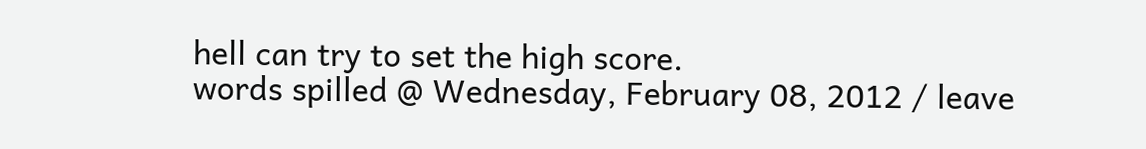hell can try to set the high score.
words spilled @ Wednesday, February 08, 2012 / leave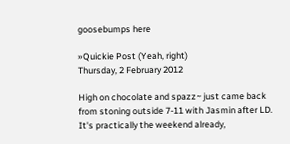goosebumps here

»Quickie Post (Yeah, right)
Thursday, 2 February 2012

High on chocolate and spazz~ just came back from stoning outside 7-11 with Jasmin after LD. It's practically the weekend already,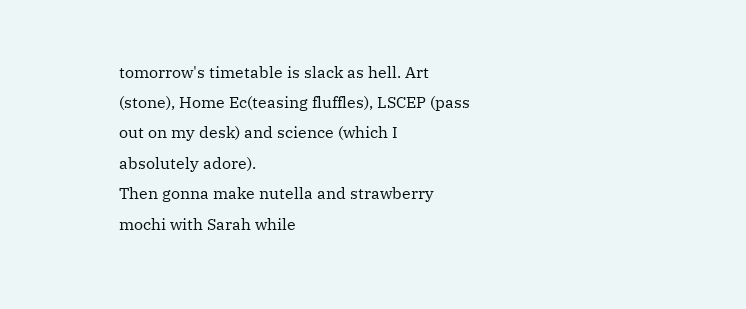tomorrow's timetable is slack as hell. Art (stone), Home Ec(teasing fluffles), LSCEP (pass out on my desk) and science (which I absolutely adore).
Then gonna make nutella and strawberry mochi with Sarah while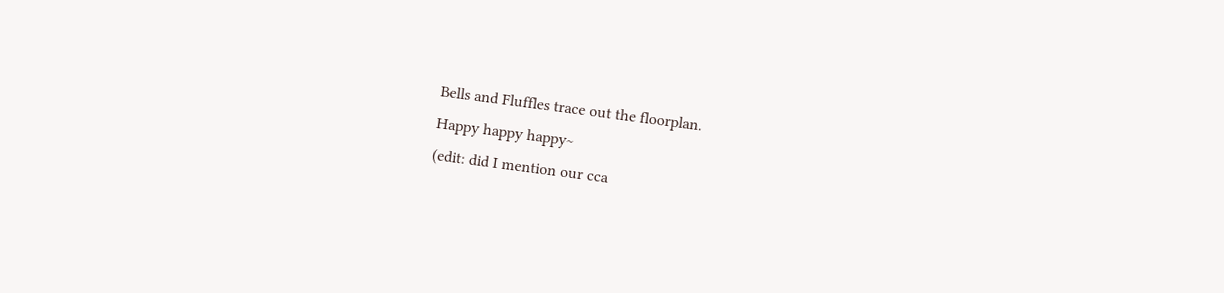Bells and Fluffles trace out the floorplan.
Happy happy happy~
(edit: did I mention our cca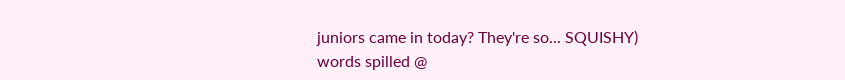juniors came in today? They're so... SQUISHY)
words spilled @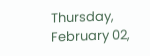Thursday, February 02,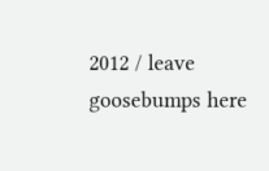2012 / leave goosebumps here